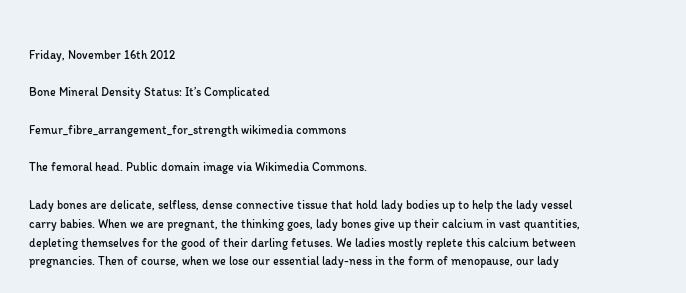Friday, November 16th 2012

Bone Mineral Density Status: It’s Complicated

Femur_fibre_arrangement_for_strength wikimedia commons

The femoral head. Public domain image via Wikimedia Commons.

Lady bones are delicate, selfless, dense connective tissue that hold lady bodies up to help the lady vessel carry babies. When we are pregnant, the thinking goes, lady bones give up their calcium in vast quantities, depleting themselves for the good of their darling fetuses. We ladies mostly replete this calcium between pregnancies. Then of course, when we lose our essential lady-ness in the form of menopause, our lady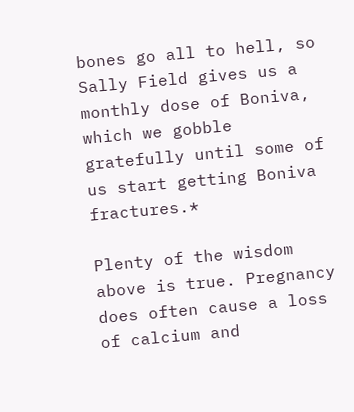bones go all to hell, so Sally Field gives us a monthly dose of Boniva, which we gobble gratefully until some of us start getting Boniva fractures.*

Plenty of the wisdom above is true. Pregnancy does often cause a loss of calcium and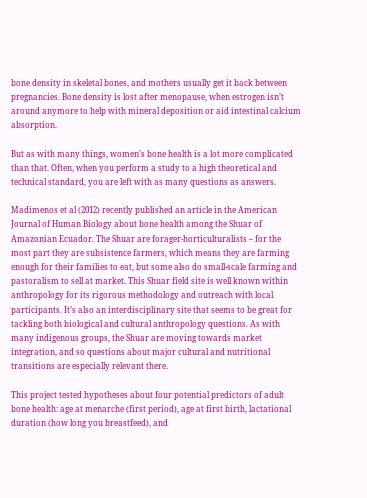bone density in skeletal bones, and mothers usually get it back between pregnancies. Bone density is lost after menopause, when estrogen isn’t around anymore to help with mineral deposition or aid intestinal calcium absorption.

But as with many things, women’s bone health is a lot more complicated than that. Often, when you perform a study to a high theoretical and technical standard, you are left with as many questions as answers.

Madimenos et al (2012) recently published an article in the American Journal of Human Biology about bone health among the Shuar of Amazonian Ecuador. The Shuar are forager-horticulturalists – for the most part they are subsistence farmers, which means they are farming enough for their families to eat, but some also do small-scale farming and pastoralism to sell at market. This Shuar field site is well known within anthropology for its rigorous methodology and outreach with local participants. It’s also an interdisciplinary site that seems to be great for tackling both biological and cultural anthropology questions. As with many indigenous groups, the Shuar are moving towards market integration, and so questions about major cultural and nutritional transitions are especially relevant there.

This project tested hypotheses about four potential predictors of adult bone health: age at menarche (first period), age at first birth, lactational duration (how long you breastfeed), and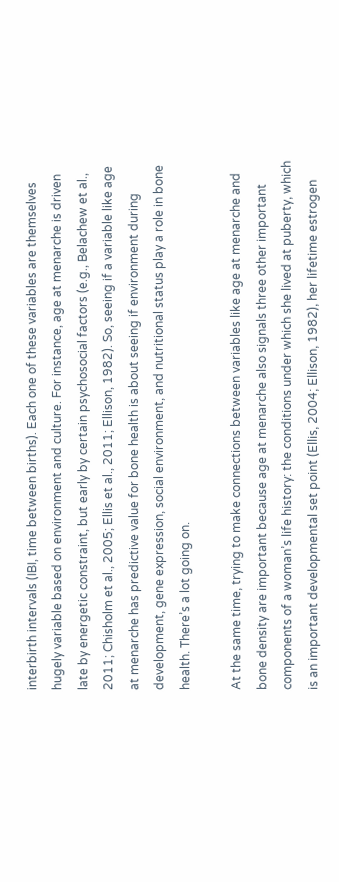interbirth intervals (IBI, time between births). Each one of these variables are themselves hugely variable based on environment and culture. For instance, age at menarche is driven late by energetic constraint, but early by certain psychosocial factors (e.g., Belachew et al., 2011; Chisholm et al., 2005; Ellis et al., 2011; Ellison, 1982). So, seeing if a variable like age at menarche has predictive value for bone health is about seeing if environment during development, gene expression, social environment, and nutritional status play a role in bone health. There’s a lot going on.

At the same time, trying to make connections between variables like age at menarche and bone density are important because age at menarche also signals three other important components of a woman’s life history: the conditions under which she lived at puberty, which is an important developmental set point (Ellis, 2004; Ellison, 1982), her lifetime estrogen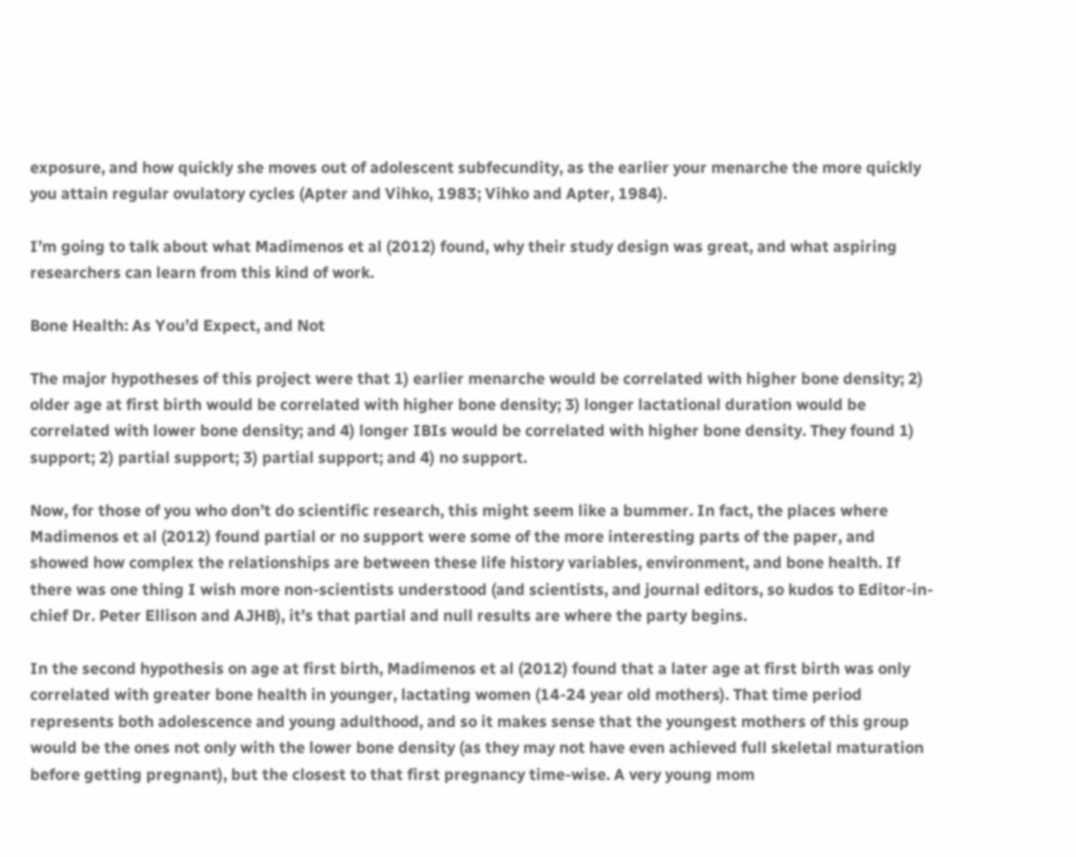exposure, and how quickly she moves out of adolescent subfecundity, as the earlier your menarche the more quickly you attain regular ovulatory cycles (Apter and Vihko, 1983; Vihko and Apter, 1984).

I’m going to talk about what Madimenos et al (2012) found, why their study design was great, and what aspiring researchers can learn from this kind of work.

Bone Health: As You’d Expect, and Not

The major hypotheses of this project were that 1) earlier menarche would be correlated with higher bone density; 2) older age at first birth would be correlated with higher bone density; 3) longer lactational duration would be correlated with lower bone density; and 4) longer IBIs would be correlated with higher bone density. They found 1) support; 2) partial support; 3) partial support; and 4) no support.

Now, for those of you who don’t do scientific research, this might seem like a bummer. In fact, the places where Madimenos et al (2012) found partial or no support were some of the more interesting parts of the paper, and showed how complex the relationships are between these life history variables, environment, and bone health. If there was one thing I wish more non-scientists understood (and scientists, and journal editors, so kudos to Editor-in-chief Dr. Peter Ellison and AJHB), it’s that partial and null results are where the party begins.

In the second hypothesis on age at first birth, Madimenos et al (2012) found that a later age at first birth was only correlated with greater bone health in younger, lactating women (14-24 year old mothers). That time period represents both adolescence and young adulthood, and so it makes sense that the youngest mothers of this group would be the ones not only with the lower bone density (as they may not have even achieved full skeletal maturation before getting pregnant), but the closest to that first pregnancy time-wise. A very young mom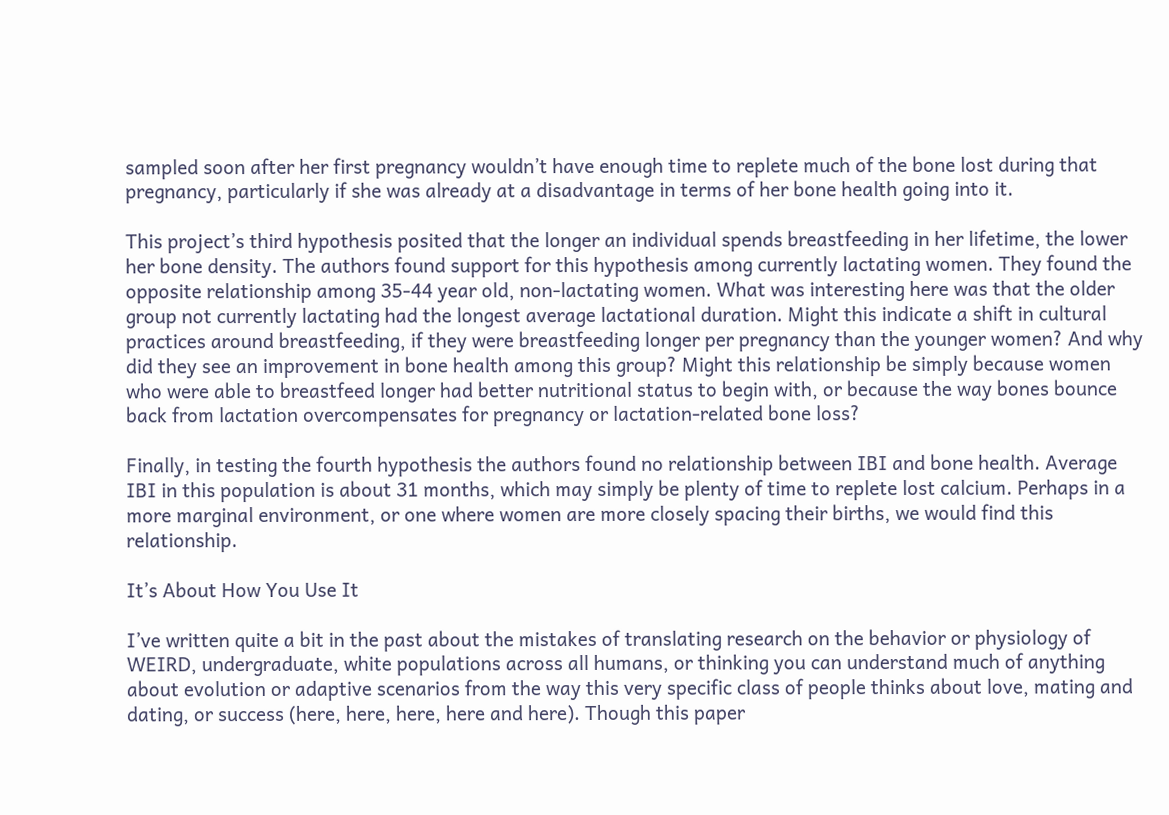sampled soon after her first pregnancy wouldn’t have enough time to replete much of the bone lost during that pregnancy, particularly if she was already at a disadvantage in terms of her bone health going into it.

This project’s third hypothesis posited that the longer an individual spends breastfeeding in her lifetime, the lower her bone density. The authors found support for this hypothesis among currently lactating women. They found the opposite relationship among 35-44 year old, non-lactating women. What was interesting here was that the older group not currently lactating had the longest average lactational duration. Might this indicate a shift in cultural practices around breastfeeding, if they were breastfeeding longer per pregnancy than the younger women? And why did they see an improvement in bone health among this group? Might this relationship be simply because women who were able to breastfeed longer had better nutritional status to begin with, or because the way bones bounce back from lactation overcompensates for pregnancy or lactation-related bone loss?

Finally, in testing the fourth hypothesis the authors found no relationship between IBI and bone health. Average IBI in this population is about 31 months, which may simply be plenty of time to replete lost calcium. Perhaps in a more marginal environment, or one where women are more closely spacing their births, we would find this relationship.

It’s About How You Use It

I’ve written quite a bit in the past about the mistakes of translating research on the behavior or physiology of WEIRD, undergraduate, white populations across all humans, or thinking you can understand much of anything about evolution or adaptive scenarios from the way this very specific class of people thinks about love, mating and dating, or success (here, here, here, here and here). Though this paper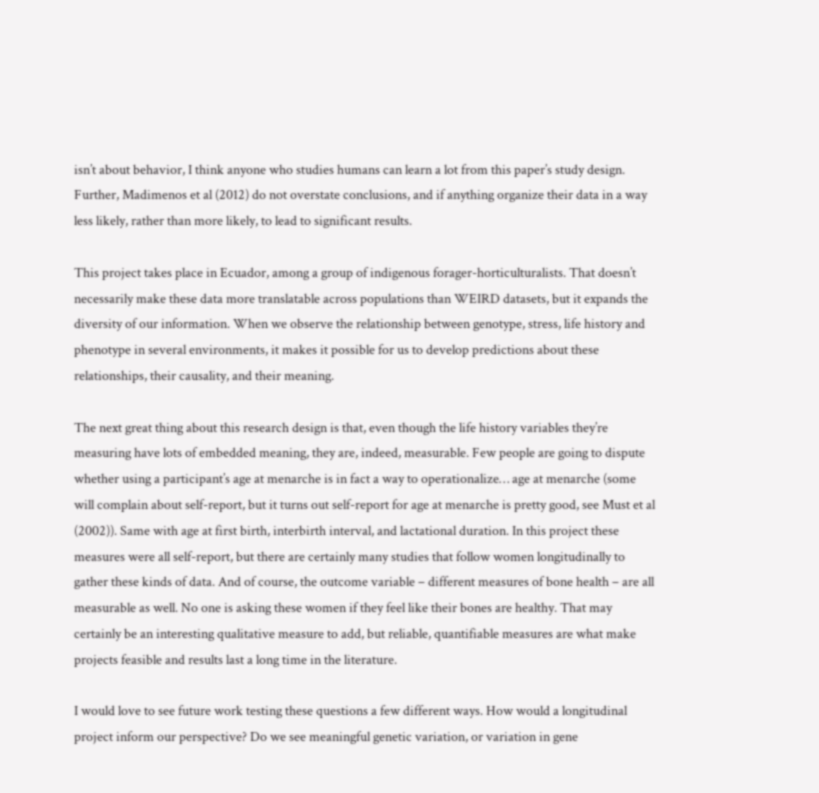isn’t about behavior, I think anyone who studies humans can learn a lot from this paper’s study design. Further, Madimenos et al (2012) do not overstate conclusions, and if anything organize their data in a way less likely, rather than more likely, to lead to significant results.

This project takes place in Ecuador, among a group of indigenous forager-horticulturalists. That doesn’t necessarily make these data more translatable across populations than WEIRD datasets, but it expands the diversity of our information. When we observe the relationship between genotype, stress, life history and phenotype in several environments, it makes it possible for us to develop predictions about these relationships, their causality, and their meaning.

The next great thing about this research design is that, even though the life history variables they’re measuring have lots of embedded meaning, they are, indeed, measurable. Few people are going to dispute whether using a participant’s age at menarche is in fact a way to operationalize… age at menarche (some will complain about self-report, but it turns out self-report for age at menarche is pretty good, see Must et al (2002)). Same with age at first birth, interbirth interval, and lactational duration. In this project these measures were all self-report, but there are certainly many studies that follow women longitudinally to gather these kinds of data. And of course, the outcome variable – different measures of bone health – are all measurable as well. No one is asking these women if they feel like their bones are healthy. That may certainly be an interesting qualitative measure to add, but reliable, quantifiable measures are what make projects feasible and results last a long time in the literature.

I would love to see future work testing these questions a few different ways. How would a longitudinal project inform our perspective? Do we see meaningful genetic variation, or variation in gene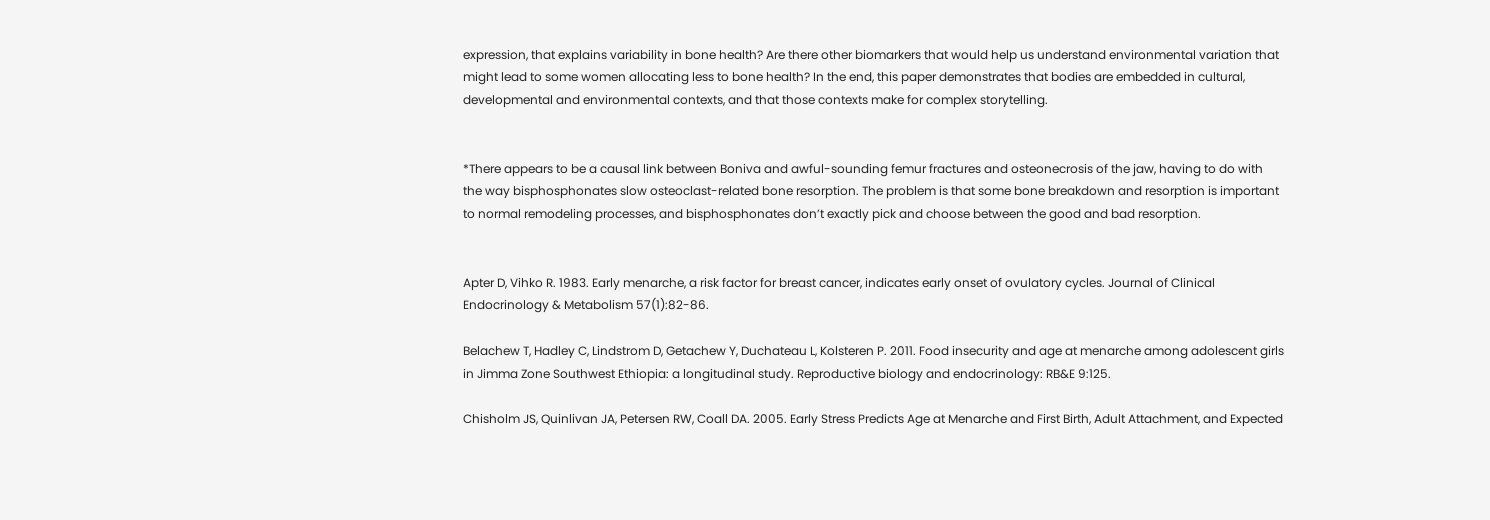expression, that explains variability in bone health? Are there other biomarkers that would help us understand environmental variation that might lead to some women allocating less to bone health? In the end, this paper demonstrates that bodies are embedded in cultural, developmental and environmental contexts, and that those contexts make for complex storytelling.


*There appears to be a causal link between Boniva and awful-sounding femur fractures and osteonecrosis of the jaw, having to do with the way bisphosphonates slow osteoclast-related bone resorption. The problem is that some bone breakdown and resorption is important to normal remodeling processes, and bisphosphonates don’t exactly pick and choose between the good and bad resorption.


Apter D, Vihko R. 1983. Early menarche, a risk factor for breast cancer, indicates early onset of ovulatory cycles. Journal of Clinical Endocrinology & Metabolism 57(1):82-86.

Belachew T, Hadley C, Lindstrom D, Getachew Y, Duchateau L, Kolsteren P. 2011. Food insecurity and age at menarche among adolescent girls in Jimma Zone Southwest Ethiopia: a longitudinal study. Reproductive biology and endocrinology: RB&E 9:125.

Chisholm JS, Quinlivan JA, Petersen RW, Coall DA. 2005. Early Stress Predicts Age at Menarche and First Birth, Adult Attachment, and Expected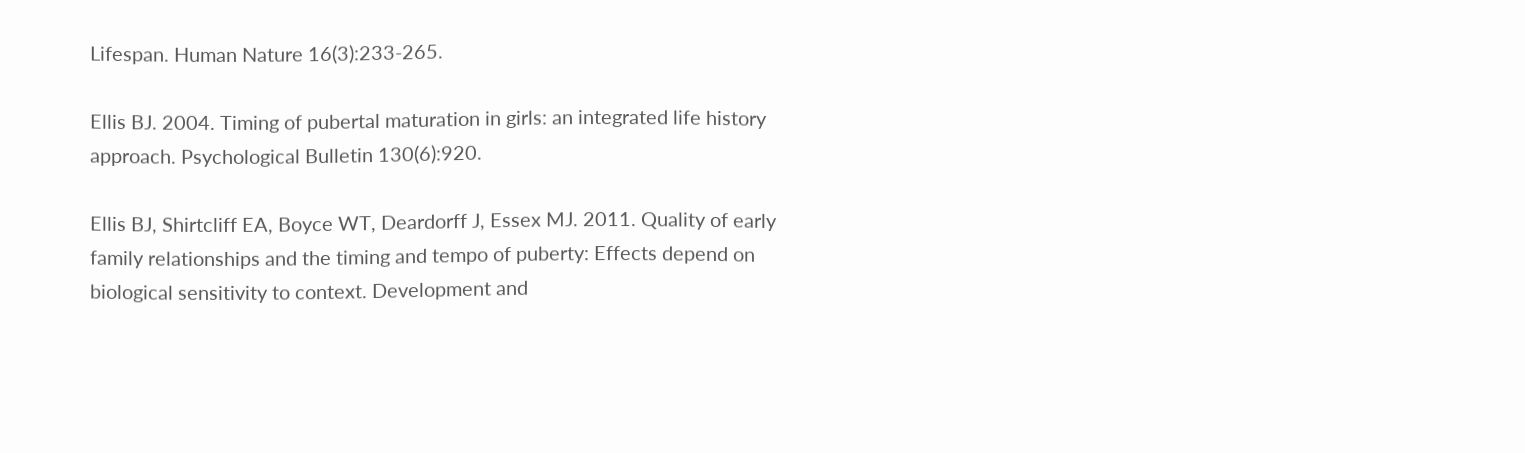Lifespan. Human Nature 16(3):233-265.

Ellis BJ. 2004. Timing of pubertal maturation in girls: an integrated life history approach. Psychological Bulletin 130(6):920.

Ellis BJ, Shirtcliff EA, Boyce WT, Deardorff J, Essex MJ. 2011. Quality of early family relationships and the timing and tempo of puberty: Effects depend on biological sensitivity to context. Development and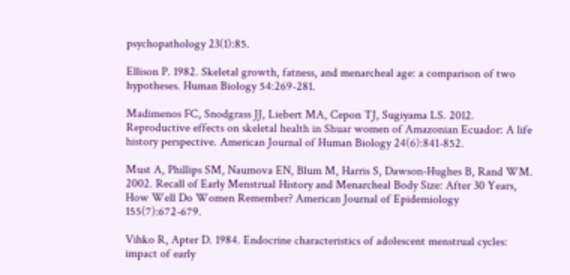psychopathology 23(1):85.

Ellison P. 1982. Skeletal growth, fatness, and menarcheal age: a comparison of two hypotheses. Human Biology 54:269-281.

Madimenos FC, Snodgrass JJ, Liebert MA, Cepon TJ, Sugiyama LS. 2012. Reproductive effects on skeletal health in Shuar women of Amazonian Ecuador: A life history perspective. American Journal of Human Biology 24(6):841-852.

Must A, Phillips SM, Naumova EN, Blum M, Harris S, Dawson-Hughes B, Rand WM. 2002. Recall of Early Menstrual History and Menarcheal Body Size: After 30 Years, How Well Do Women Remember? American Journal of Epidemiology 155(7):672-679.

Vihko R, Apter D. 1984. Endocrine characteristics of adolescent menstrual cycles: impact of early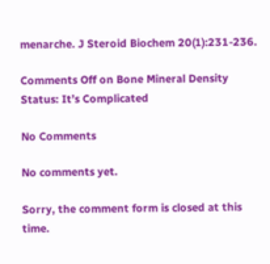menarche. J Steroid Biochem 20(1):231-236.

Comments Off on Bone Mineral Density Status: It’s Complicated

No Comments

No comments yet.

Sorry, the comment form is closed at this time.